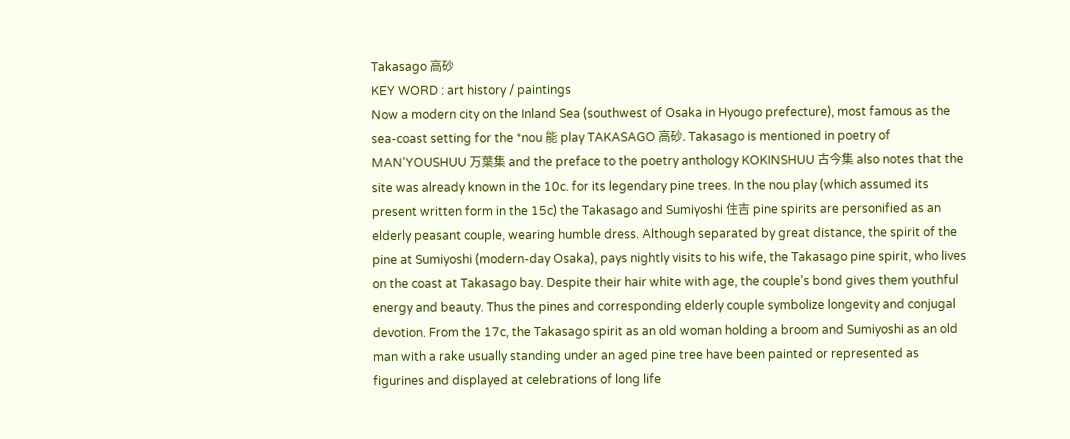Takasago 高砂
KEY WORD : art history / paintings
Now a modern city on the Inland Sea (southwest of Osaka in Hyougo prefecture), most famous as the sea-coast setting for the *nou 能 play TAKASAGO 高砂. Takasago is mentioned in poetry of MAN'YOUSHUU 万葉集 and the preface to the poetry anthology KOKINSHUU 古今集 also notes that the site was already known in the 10c. for its legendary pine trees. In the nou play (which assumed its present written form in the 15c) the Takasago and Sumiyoshi 住吉 pine spirits are personified as an elderly peasant couple, wearing humble dress. Although separated by great distance, the spirit of the pine at Sumiyoshi (modern-day Osaka), pays nightly visits to his wife, the Takasago pine spirit, who lives on the coast at Takasago bay. Despite their hair white with age, the couple's bond gives them youthful energy and beauty. Thus the pines and corresponding elderly couple symbolize longevity and conjugal devotion. From the 17c, the Takasago spirit as an old woman holding a broom and Sumiyoshi as an old man with a rake usually standing under an aged pine tree have been painted or represented as figurines and displayed at celebrations of long life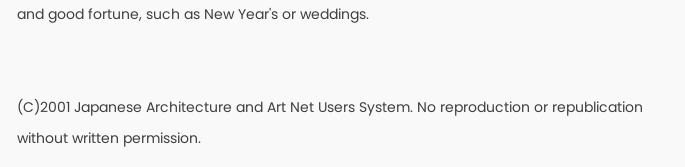and good fortune, such as New Year's or weddings.


(C)2001 Japanese Architecture and Art Net Users System. No reproduction or republication without written permission.